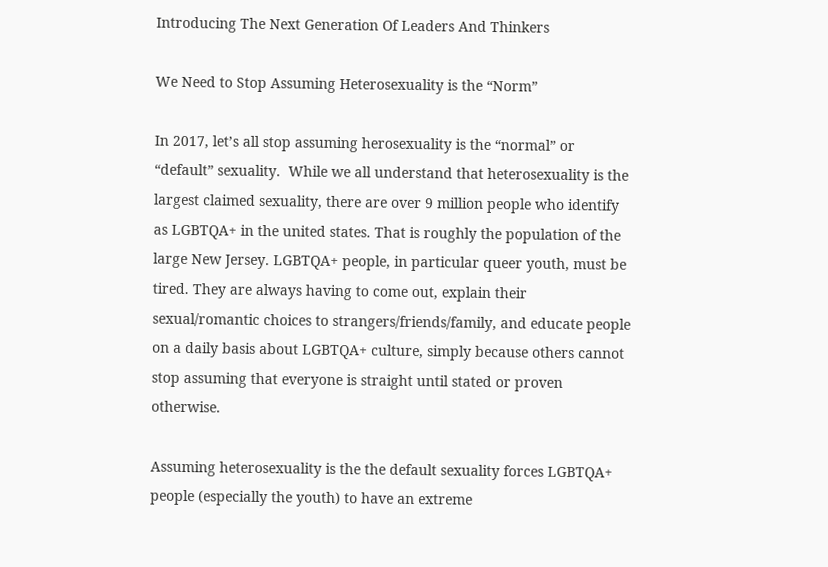Introducing The Next Generation Of Leaders And Thinkers

We Need to Stop Assuming Heterosexuality is the “Norm”

In 2017, let’s all stop assuming herosexuality is the “normal” or “default” sexuality.  While we all understand that heterosexuality is the largest claimed sexuality, there are over 9 million people who identify as LGBTQA+ in the united states. That is roughly the population of the large New Jersey. LGBTQA+ people, in particular queer youth, must be tired. They are always having to come out, explain their sexual/romantic choices to strangers/friends/family, and educate people on a daily basis about LGBTQA+ culture, simply because others cannot stop assuming that everyone is straight until stated or proven otherwise.

Assuming heterosexuality is the the default sexuality forces LGBTQA+ people (especially the youth) to have an extreme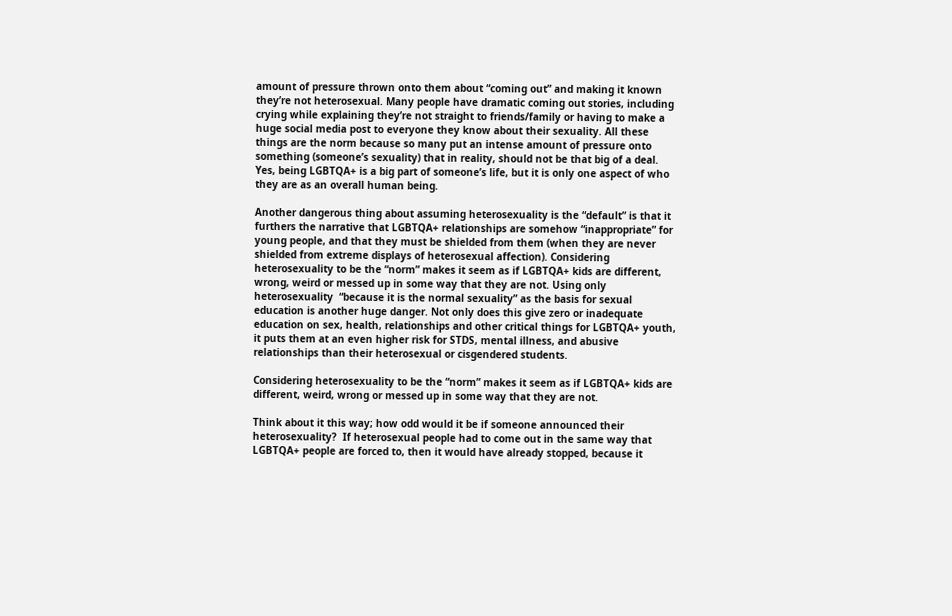amount of pressure thrown onto them about “coming out” and making it known they’re not heterosexual. Many people have dramatic coming out stories, including crying while explaining they’re not straight to friends/family or having to make a huge social media post to everyone they know about their sexuality. All these things are the norm because so many put an intense amount of pressure onto something (someone’s sexuality) that in reality, should not be that big of a deal. Yes, being LGBTQA+ is a big part of someone’s life, but it is only one aspect of who they are as an overall human being.

Another dangerous thing about assuming heterosexuality is the “default” is that it furthers the narrative that LGBTQA+ relationships are somehow “inappropriate” for young people, and that they must be shielded from them (when they are never shielded from extreme displays of heterosexual affection). Considering heterosexuality to be the “norm” makes it seem as if LGBTQA+ kids are different, wrong, weird or messed up in some way that they are not. Using only heterosexuality  “because it is the normal sexuality” as the basis for sexual education is another huge danger. Not only does this give zero or inadequate education on sex, health, relationships and other critical things for LGBTQA+ youth, it puts them at an even higher risk for STDS, mental illness, and abusive relationships than their heterosexual or cisgendered students.

Considering heterosexuality to be the “norm” makes it seem as if LGBTQA+ kids are different, weird, wrong or messed up in some way that they are not.

Think about it this way; how odd would it be if someone announced their heterosexuality?  If heterosexual people had to come out in the same way that LGBTQA+ people are forced to, then it would have already stopped, because it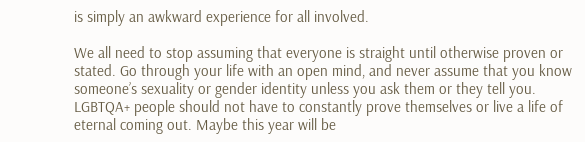is simply an awkward experience for all involved.

We all need to stop assuming that everyone is straight until otherwise proven or stated. Go through your life with an open mind, and never assume that you know someone’s sexuality or gender identity unless you ask them or they tell you. LGBTQA+ people should not have to constantly prove themselves or live a life of eternal coming out. Maybe this year will be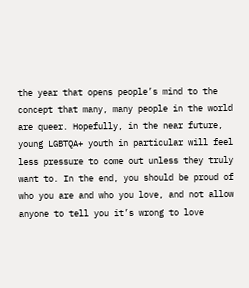the year that opens people’s mind to the concept that many, many people in the world are queer. Hopefully, in the near future, young LGBTQA+ youth in particular will feel less pressure to come out unless they truly want to. In the end, you should be proud of who you are and who you love, and not allow anyone to tell you it’s wrong to love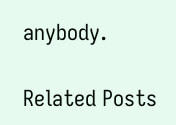anybody.

Related Posts